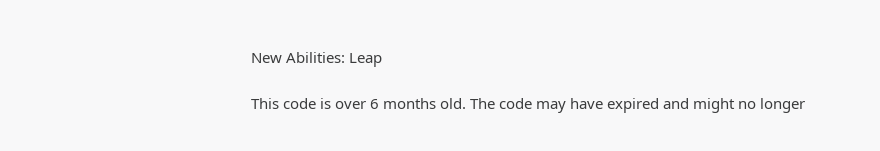New Abilities: Leap

This code is over 6 months old. The code may have expired and might no longer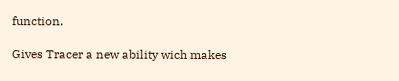function.

Gives Tracer a new ability wich makes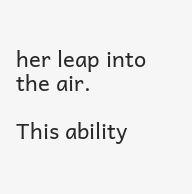her leap into the air.

This ability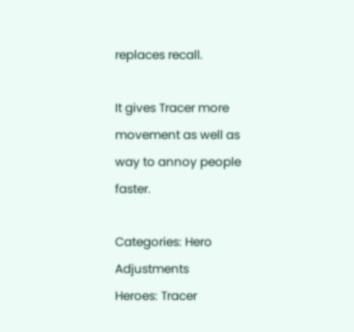replaces recall.

It gives Tracer more movement as well as way to annoy people faster.

Categories: Hero Adjustments
Heroes: Tracer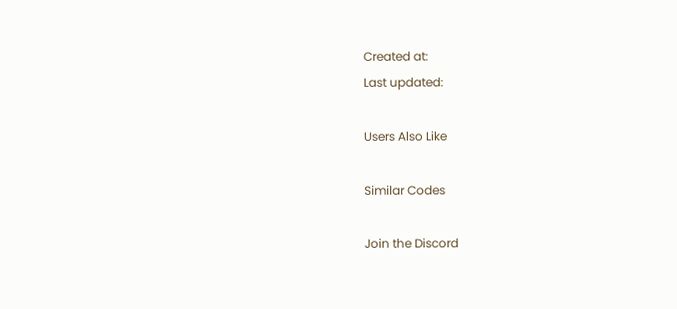Created at:
Last updated:

Users Also Like

Similar Codes

Join the Discord